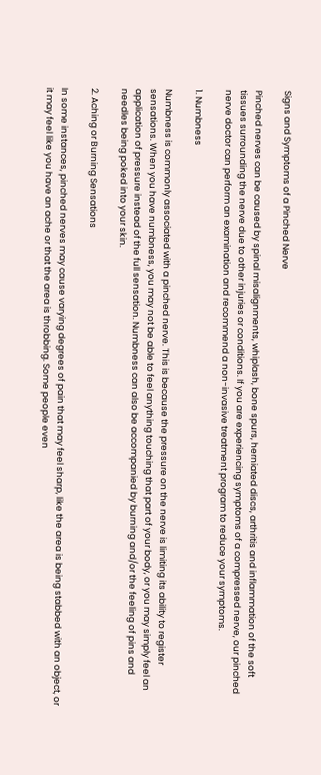Signs and Symptoms of a Pinched Nerve

Pinched nerves can be caused by spinal misalignments, whiplash, bone spurs, herniated discs, arthritis and inflammation of the soft tissues surrounding the nerve due to other injuries or conditions. If you are experiencing symptoms of a compressed nerve, our pinched nerve doctor can perform an examination and recommend a non-invasive treatment program to reduce your symptoms.

1. Numbness

Numbness is commonly associated with a pinched nerve. This is because the pressure on the nerve is limiting its ability to register sensations. When you have numbness, you may not be able to feel anything touching that part of your body, or you may simply feel an application of pressure instead of the full sensation. Numbness can also be accompanied by burning and/or the feeling of pins and needles being poked into your skin.

2. Aching or Burning Sensations

In some instances, pinched nerves may cause varying degrees of pain that may feel sharp, like the area is being stabbed with an object, or it may feel like you have an ache or that the area is throbbing. Some people even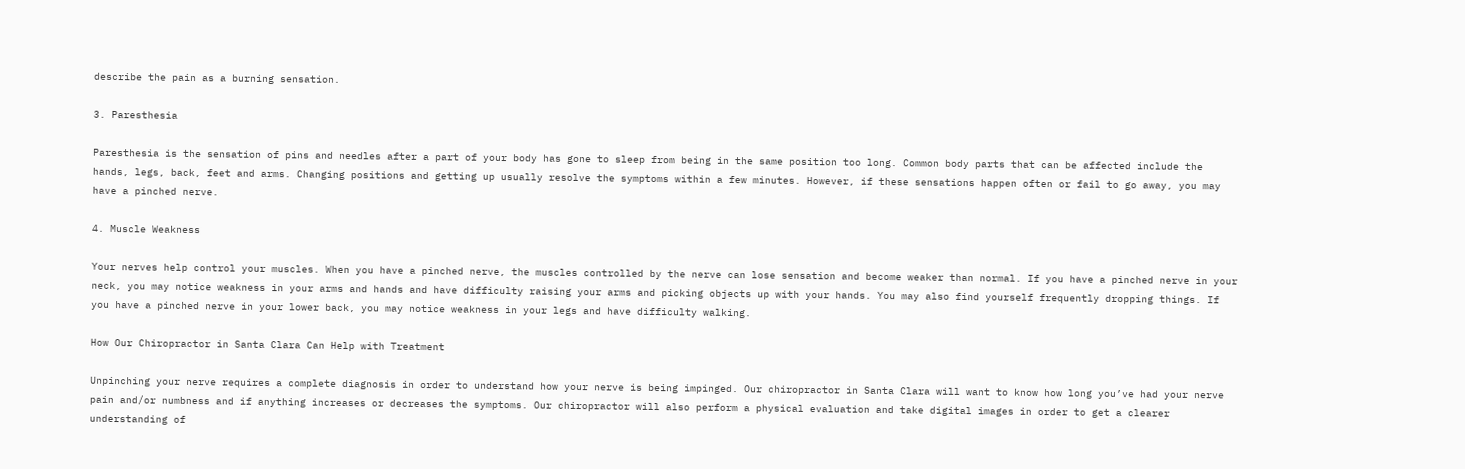describe the pain as a burning sensation.

3. Paresthesia

Paresthesia is the sensation of pins and needles after a part of your body has gone to sleep from being in the same position too long. Common body parts that can be affected include the hands, legs, back, feet and arms. Changing positions and getting up usually resolve the symptoms within a few minutes. However, if these sensations happen often or fail to go away, you may have a pinched nerve.

4. Muscle Weakness

Your nerves help control your muscles. When you have a pinched nerve, the muscles controlled by the nerve can lose sensation and become weaker than normal. If you have a pinched nerve in your neck, you may notice weakness in your arms and hands and have difficulty raising your arms and picking objects up with your hands. You may also find yourself frequently dropping things. If you have a pinched nerve in your lower back, you may notice weakness in your legs and have difficulty walking.

How Our Chiropractor in Santa Clara Can Help with Treatment

Unpinching your nerve requires a complete diagnosis in order to understand how your nerve is being impinged. Our chiropractor in Santa Clara will want to know how long you’ve had your nerve pain and/or numbness and if anything increases or decreases the symptoms. Our chiropractor will also perform a physical evaluation and take digital images in order to get a clearer understanding of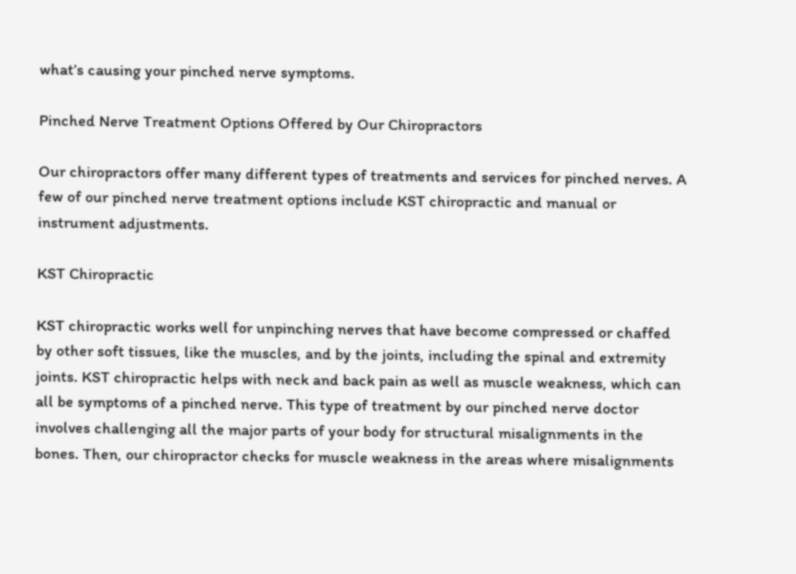what’s causing your pinched nerve symptoms.

Pinched Nerve Treatment Options Offered by Our Chiropractors

Our chiropractors offer many different types of treatments and services for pinched nerves. A few of our pinched nerve treatment options include KST chiropractic and manual or instrument adjustments.

KST Chiropractic

KST chiropractic works well for unpinching nerves that have become compressed or chaffed by other soft tissues, like the muscles, and by the joints, including the spinal and extremity joints. KST chiropractic helps with neck and back pain as well as muscle weakness, which can all be symptoms of a pinched nerve. This type of treatment by our pinched nerve doctor involves challenging all the major parts of your body for structural misalignments in the bones. Then, our chiropractor checks for muscle weakness in the areas where misalignments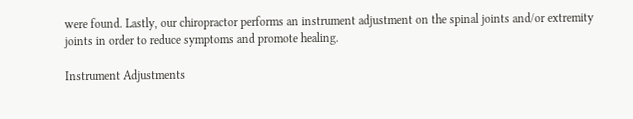were found. Lastly, our chiropractor performs an instrument adjustment on the spinal joints and/or extremity joints in order to reduce symptoms and promote healing.

Instrument Adjustments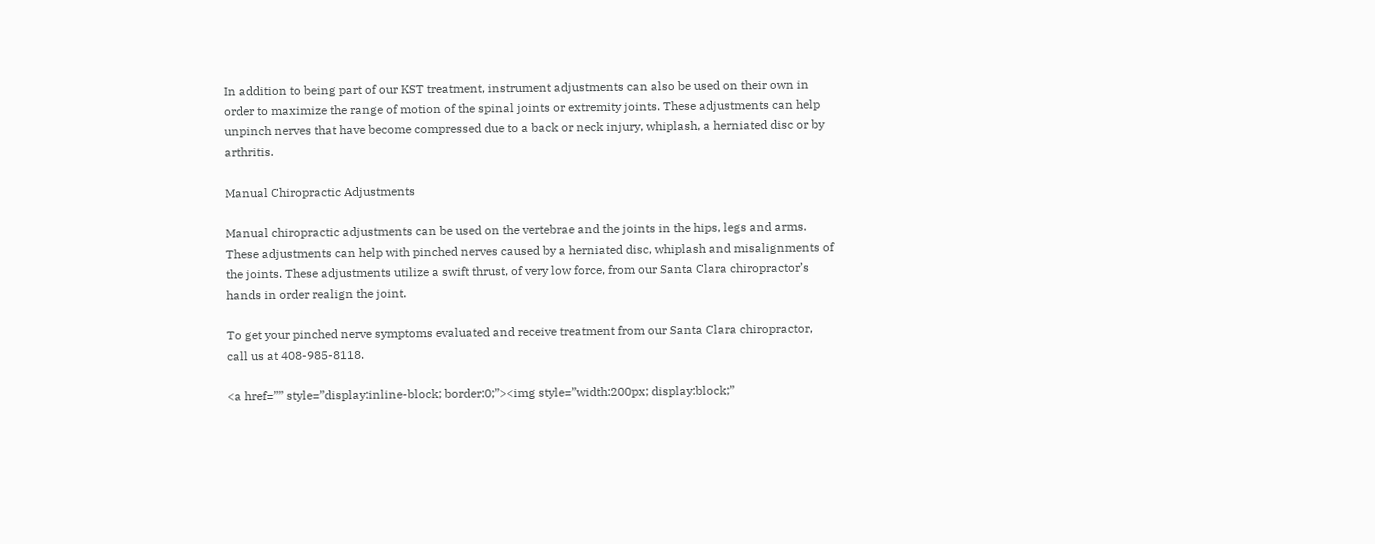In addition to being part of our KST treatment, instrument adjustments can also be used on their own in order to maximize the range of motion of the spinal joints or extremity joints. These adjustments can help unpinch nerves that have become compressed due to a back or neck injury, whiplash, a herniated disc or by arthritis.

Manual Chiropractic Adjustments

Manual chiropractic adjustments can be used on the vertebrae and the joints in the hips, legs and arms. These adjustments can help with pinched nerves caused by a herniated disc, whiplash and misalignments of the joints. These adjustments utilize a swift thrust, of very low force, from our Santa Clara chiropractor’s hands in order realign the joint.

To get your pinched nerve symptoms evaluated and receive treatment from our Santa Clara chiropractor, call us at 408-985-8118.

<a href=”” style=”display:inline-block; border:0;”><img style=”width:200px; display:block;”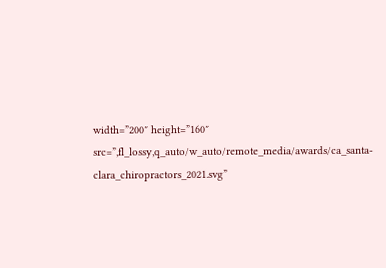width=”200″ height=”160″ src=”,fl_lossy,q_auto/w_auto/remote_media/awards/ca_santa-clara_chiropractors_2021.svg”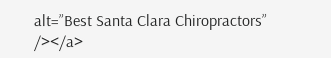alt=”Best Santa Clara Chiropractors” /></a>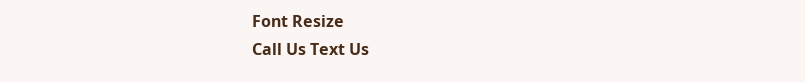Font Resize
Call Us Text Us